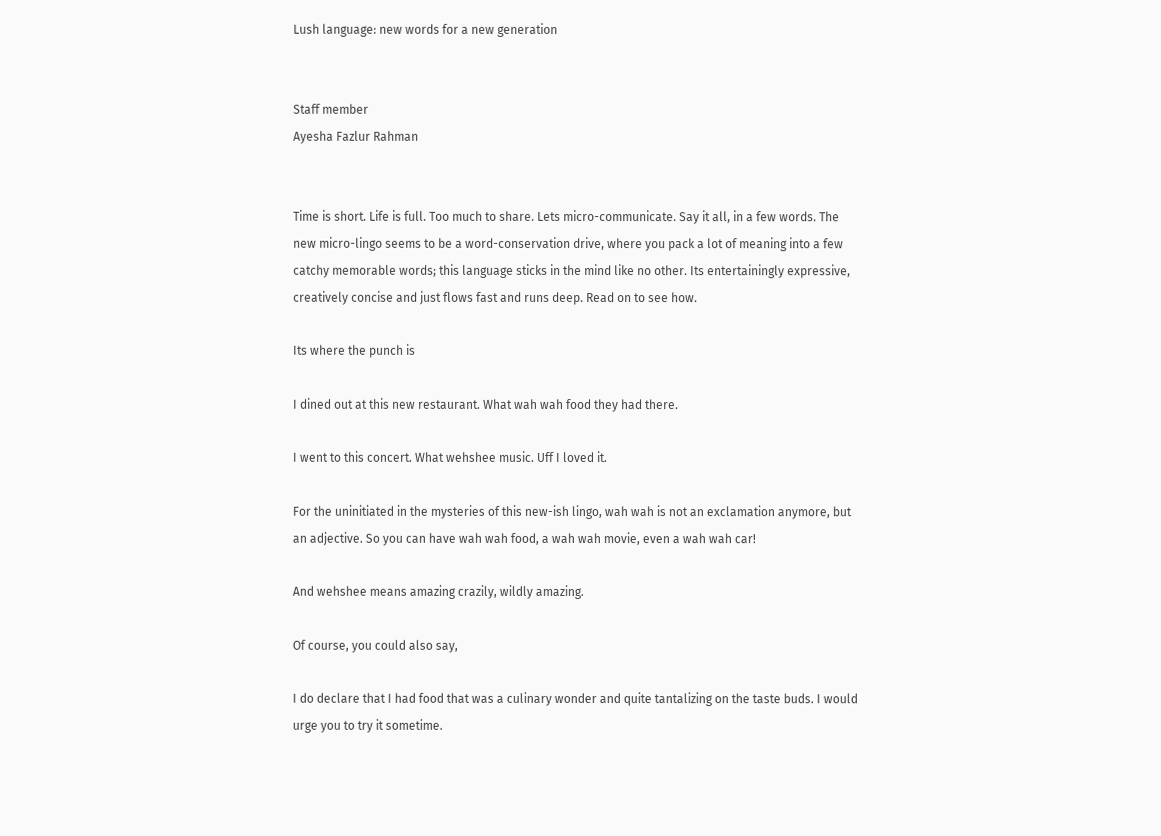Lush language: new words for a new generation


Staff member
Ayesha Fazlur Rahman


Time is short. Life is full. Too much to share. Lets micro-communicate. Say it all, in a few words. The new micro-lingo seems to be a word-conservation drive, where you pack a lot of meaning into a few catchy memorable words; this language sticks in the mind like no other. Its entertainingly expressive, creatively concise and just flows fast and runs deep. Read on to see how.

Its where the punch is

I dined out at this new restaurant. What wah wah food they had there.

I went to this concert. What wehshee music. Uff I loved it.

For the uninitiated in the mysteries of this new-ish lingo, wah wah is not an exclamation anymore, but an adjective. So you can have wah wah food, a wah wah movie, even a wah wah car!

And wehshee means amazing crazily, wildly amazing.

Of course, you could also say,

I do declare that I had food that was a culinary wonder and quite tantalizing on the taste buds. I would urge you to try it sometime.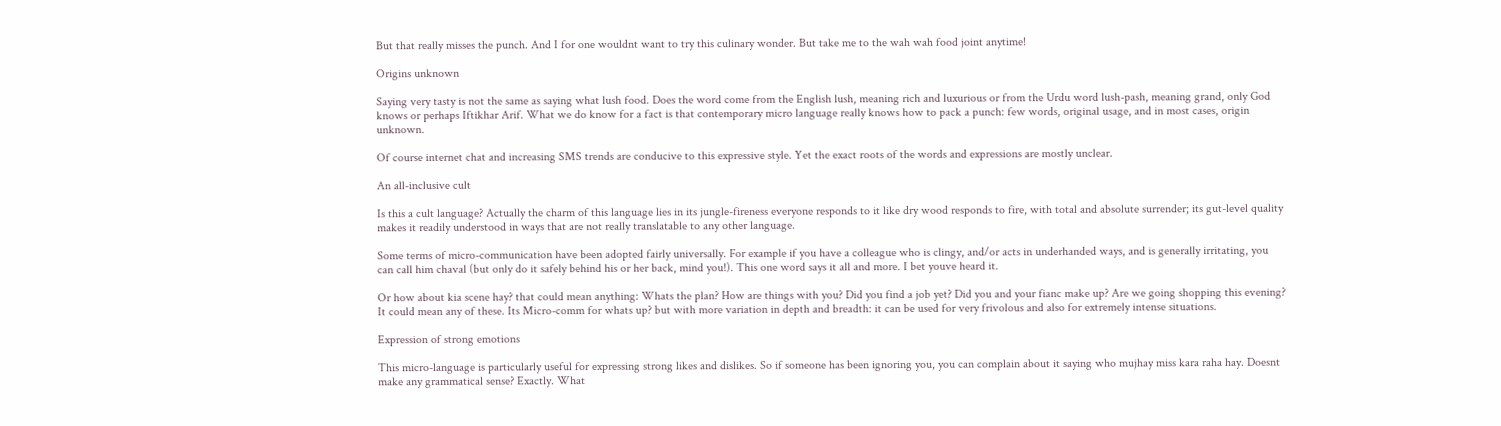But that really misses the punch. And I for one wouldnt want to try this culinary wonder. But take me to the wah wah food joint anytime!

Origins unknown

Saying very tasty is not the same as saying what lush food. Does the word come from the English lush, meaning rich and luxurious or from the Urdu word lush-pash, meaning grand, only God knows or perhaps Iftikhar Arif. What we do know for a fact is that contemporary micro language really knows how to pack a punch: few words, original usage, and in most cases, origin unknown.

Of course internet chat and increasing SMS trends are conducive to this expressive style. Yet the exact roots of the words and expressions are mostly unclear.

An all-inclusive cult

Is this a cult language? Actually the charm of this language lies in its jungle-fireness everyone responds to it like dry wood responds to fire, with total and absolute surrender; its gut-level quality makes it readily understood in ways that are not really translatable to any other language.

Some terms of micro-communication have been adopted fairly universally. For example if you have a colleague who is clingy, and/or acts in underhanded ways, and is generally irritating, you can call him chaval (but only do it safely behind his or her back, mind you!). This one word says it all and more. I bet youve heard it.

Or how about kia scene hay? that could mean anything: Whats the plan? How are things with you? Did you find a job yet? Did you and your fianc make up? Are we going shopping this evening? It could mean any of these. Its Micro-comm for whats up? but with more variation in depth and breadth: it can be used for very frivolous and also for extremely intense situations.

Expression of strong emotions

This micro-language is particularly useful for expressing strong likes and dislikes. So if someone has been ignoring you, you can complain about it saying who mujhay miss kara raha hay. Doesnt make any grammatical sense? Exactly. What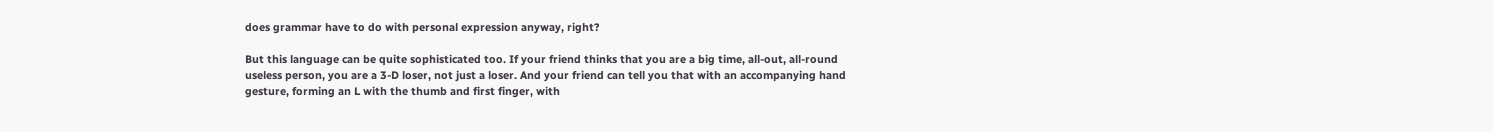does grammar have to do with personal expression anyway, right?

But this language can be quite sophisticated too. If your friend thinks that you are a big time, all-out, all-round useless person, you are a 3-D loser, not just a loser. And your friend can tell you that with an accompanying hand gesture, forming an L with the thumb and first finger, with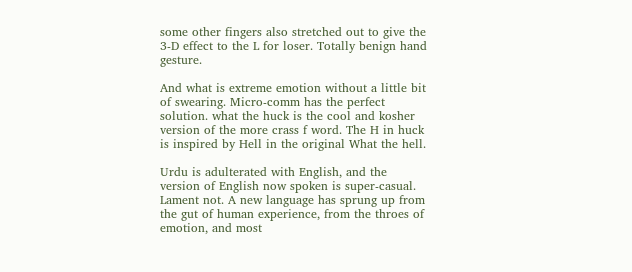some other fingers also stretched out to give the 3-D effect to the L for loser. Totally benign hand gesture.

And what is extreme emotion without a little bit of swearing. Micro-comm has the perfect solution. what the huck is the cool and kosher version of the more crass f word. The H in huck is inspired by Hell in the original What the hell.

Urdu is adulterated with English, and the version of English now spoken is super-casual. Lament not. A new language has sprung up from the gut of human experience, from the throes of emotion, and most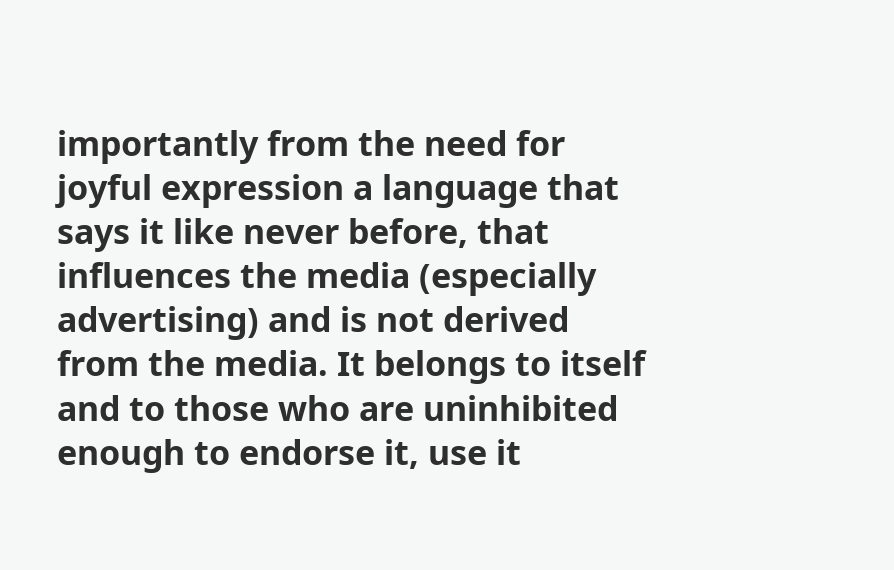importantly from the need for joyful expression a language that says it like never before, that influences the media (especially advertising) and is not derived from the media. It belongs to itself and to those who are uninhibited enough to endorse it, use it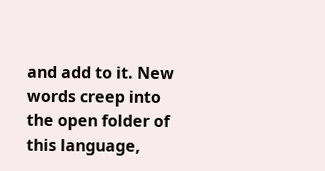and add to it. New words creep into the open folder of this language,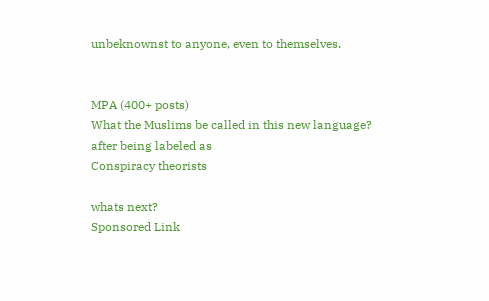unbeknownst to anyone, even to themselves.


MPA (400+ posts)
What the Muslims be called in this new language?
after being labeled as
Conspiracy theorists

whats next?
Sponsored Link